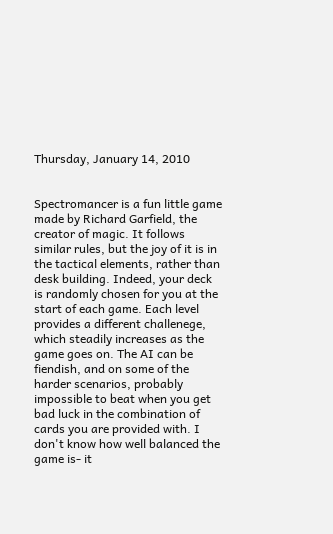Thursday, January 14, 2010


Spectromancer is a fun little game made by Richard Garfield, the creator of magic. It follows similar rules, but the joy of it is in the tactical elements, rather than desk building. Indeed, your deck is randomly chosen for you at the start of each game. Each level provides a different challenege, which steadily increases as the game goes on. The AI can be fiendish, and on some of the harder scenarios, probably impossible to beat when you get bad luck in the combination of cards you are provided with. I don't know how well balanced the game is- it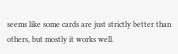seems like some cards are just strictly better than others, but mostly it works well.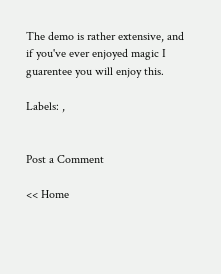The demo is rather extensive, and if you've ever enjoyed magic I guarentee you will enjoy this.

Labels: ,


Post a Comment

<< Home